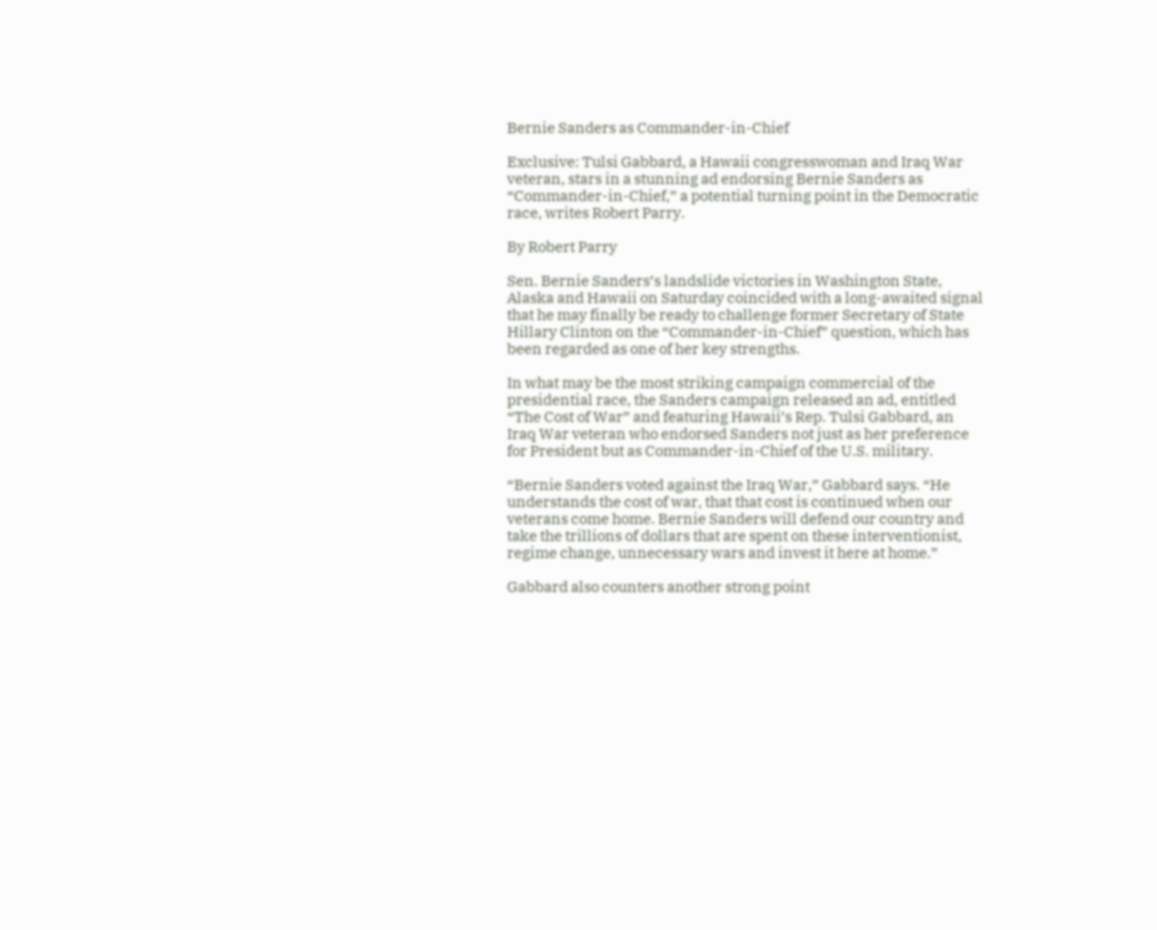Bernie Sanders as Commander-in-Chief

Exclusive: Tulsi Gabbard, a Hawaii congresswoman and Iraq War veteran, stars in a stunning ad endorsing Bernie Sanders as “Commander-in-Chief,” a potential turning point in the Democratic race, writes Robert Parry.

By Robert Parry

Sen. Bernie Sanders’s landslide victories in Washington State, Alaska and Hawaii on Saturday coincided with a long-awaited signal that he may finally be ready to challenge former Secretary of State Hillary Clinton on the “Commander-in-Chief” question, which has been regarded as one of her key strengths.

In what may be the most striking campaign commercial of the presidential race, the Sanders campaign released an ad, entitled “The Cost of War” and featuring Hawaii’s Rep. Tulsi Gabbard, an Iraq War veteran who endorsed Sanders not just as her preference for President but as Commander-in-Chief of the U.S. military.

“Bernie Sanders voted against the Iraq War,” Gabbard says. “He understands the cost of war, that that cost is continued when our veterans come home. Bernie Sanders will defend our country and take the trillions of dollars that are spent on these interventionist, regime change, unnecessary wars and invest it here at home.”

Gabbard also counters another strong point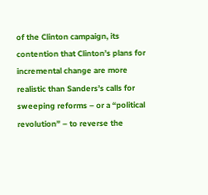of the Clinton campaign, its contention that Clinton’s plans for incremental change are more realistic than Sanders’s calls for sweeping reforms – or a “political revolution” – to reverse the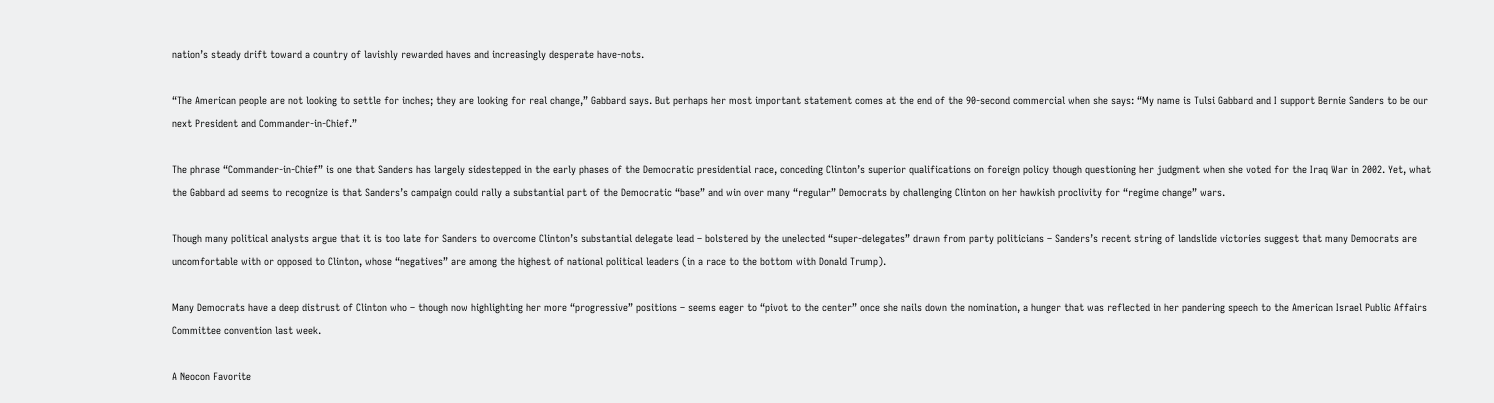nation’s steady drift toward a country of lavishly rewarded haves and increasingly desperate have-nots.

“The American people are not looking to settle for inches; they are looking for real change,” Gabbard says. But perhaps her most important statement comes at the end of the 90-second commercial when she says: “My name is Tulsi Gabbard and I support Bernie Sanders to be our next President and Commander-in-Chief.”

The phrase “Commander-in-Chief” is one that Sanders has largely sidestepped in the early phases of the Democratic presidential race, conceding Clinton’s superior qualifications on foreign policy though questioning her judgment when she voted for the Iraq War in 2002. Yet, what the Gabbard ad seems to recognize is that Sanders’s campaign could rally a substantial part of the Democratic “base” and win over many “regular” Democrats by challenging Clinton on her hawkish proclivity for “regime change” wars.

Though many political analysts argue that it is too late for Sanders to overcome Clinton’s substantial delegate lead – bolstered by the unelected “super-delegates” drawn from party politicians – Sanders’s recent string of landslide victories suggest that many Democrats are uncomfortable with or opposed to Clinton, whose “negatives” are among the highest of national political leaders (in a race to the bottom with Donald Trump).

Many Democrats have a deep distrust of Clinton who – though now highlighting her more “progressive” positions – seems eager to “pivot to the center” once she nails down the nomination, a hunger that was reflected in her pandering speech to the American Israel Public Affairs Committee convention last week.

A Neocon Favorite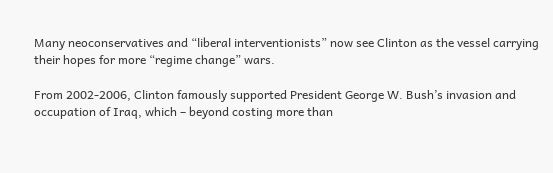Many neoconservatives and “liberal interventionists” now see Clinton as the vessel carrying their hopes for more “regime change” wars.

From 2002-2006, Clinton famously supported President George W. Bush’s invasion and occupation of Iraq, which – beyond costing more than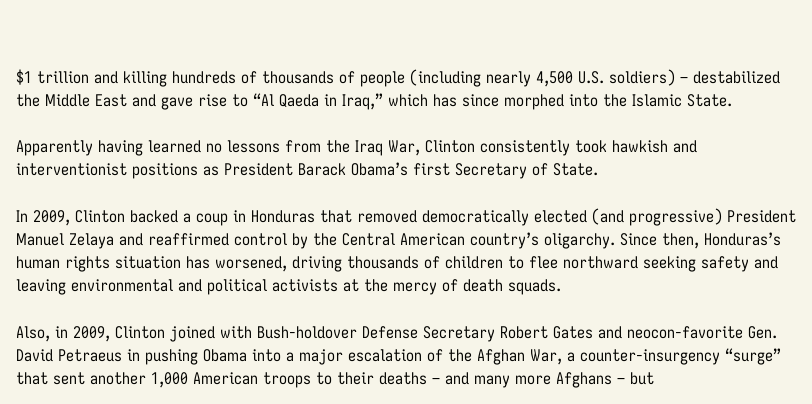$1 trillion and killing hundreds of thousands of people (including nearly 4,500 U.S. soldiers) – destabilized the Middle East and gave rise to “Al Qaeda in Iraq,” which has since morphed into the Islamic State.

Apparently having learned no lessons from the Iraq War, Clinton consistently took hawkish and interventionist positions as President Barack Obama’s first Secretary of State.

In 2009, Clinton backed a coup in Honduras that removed democratically elected (and progressive) President Manuel Zelaya and reaffirmed control by the Central American country’s oligarchy. Since then, Honduras’s human rights situation has worsened, driving thousands of children to flee northward seeking safety and leaving environmental and political activists at the mercy of death squads.

Also, in 2009, Clinton joined with Bush-holdover Defense Secretary Robert Gates and neocon-favorite Gen. David Petraeus in pushing Obama into a major escalation of the Afghan War, a counter-insurgency “surge” that sent another 1,000 American troops to their deaths – and many more Afghans – but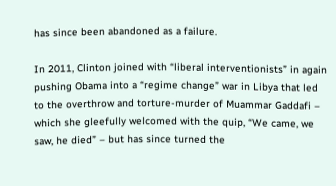has since been abandoned as a failure.

In 2011, Clinton joined with “liberal interventionists” in again pushing Obama into a “regime change” war in Libya that led to the overthrow and torture-murder of Muammar Gaddafi – which she gleefully welcomed with the quip, “We came, we saw, he died” – but has since turned the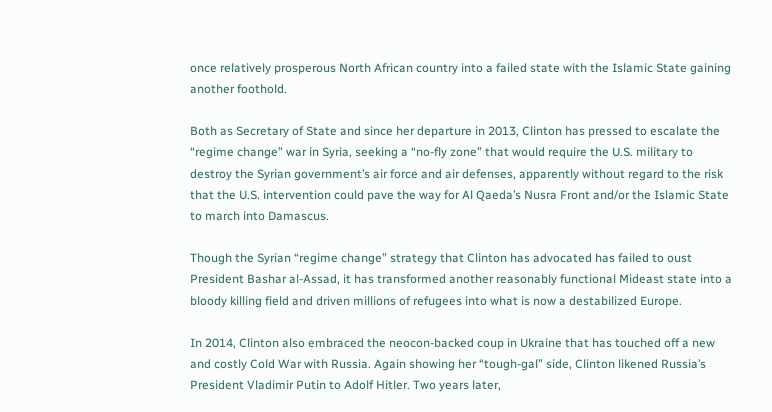once relatively prosperous North African country into a failed state with the Islamic State gaining another foothold.

Both as Secretary of State and since her departure in 2013, Clinton has pressed to escalate the “regime change” war in Syria, seeking a “no-fly zone” that would require the U.S. military to destroy the Syrian government’s air force and air defenses, apparently without regard to the risk that the U.S. intervention could pave the way for Al Qaeda’s Nusra Front and/or the Islamic State to march into Damascus.

Though the Syrian “regime change” strategy that Clinton has advocated has failed to oust President Bashar al-Assad, it has transformed another reasonably functional Mideast state into a bloody killing field and driven millions of refugees into what is now a destabilized Europe.

In 2014, Clinton also embraced the neocon-backed coup in Ukraine that has touched off a new and costly Cold War with Russia. Again showing her “tough-gal” side, Clinton likened Russia’s President Vladimir Putin to Adolf Hitler. Two years later,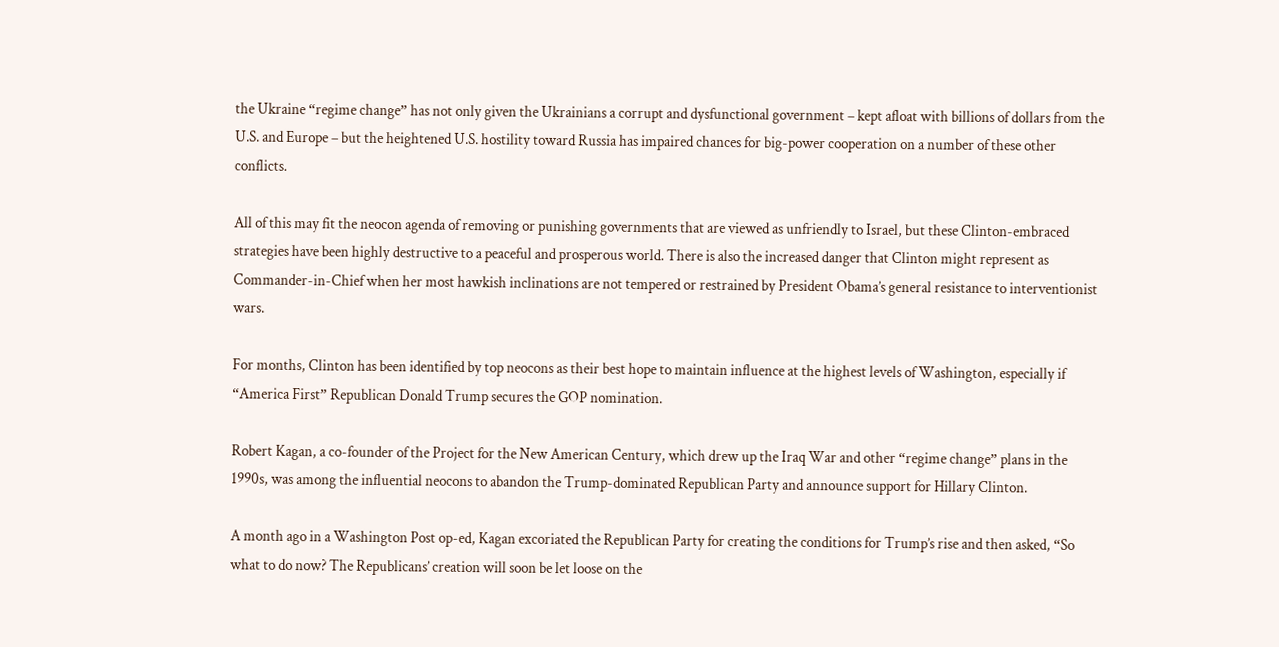the Ukraine “regime change” has not only given the Ukrainians a corrupt and dysfunctional government – kept afloat with billions of dollars from the U.S. and Europe – but the heightened U.S. hostility toward Russia has impaired chances for big-power cooperation on a number of these other conflicts.

All of this may fit the neocon agenda of removing or punishing governments that are viewed as unfriendly to Israel, but these Clinton-embraced strategies have been highly destructive to a peaceful and prosperous world. There is also the increased danger that Clinton might represent as Commander-in-Chief when her most hawkish inclinations are not tempered or restrained by President Obama’s general resistance to interventionist wars.

For months, Clinton has been identified by top neocons as their best hope to maintain influence at the highest levels of Washington, especially if “America First” Republican Donald Trump secures the GOP nomination.

Robert Kagan, a co-founder of the Project for the New American Century, which drew up the Iraq War and other “regime change” plans in the 1990s, was among the influential neocons to abandon the Trump-dominated Republican Party and announce support for Hillary Clinton.

A month ago in a Washington Post op-ed, Kagan excoriated the Republican Party for creating the conditions for Trump’s rise and then asked, “So what to do now? The Republicans’ creation will soon be let loose on the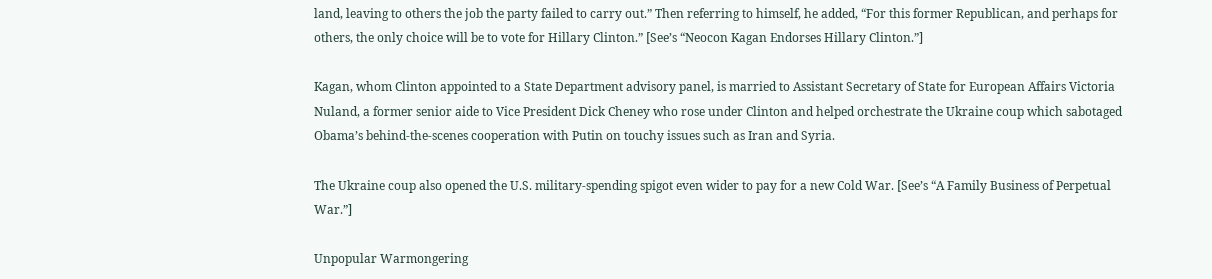land, leaving to others the job the party failed to carry out.” Then referring to himself, he added, “For this former Republican, and perhaps for others, the only choice will be to vote for Hillary Clinton.” [See’s “Neocon Kagan Endorses Hillary Clinton.”]

Kagan, whom Clinton appointed to a State Department advisory panel, is married to Assistant Secretary of State for European Affairs Victoria Nuland, a former senior aide to Vice President Dick Cheney who rose under Clinton and helped orchestrate the Ukraine coup which sabotaged Obama’s behind-the-scenes cooperation with Putin on touchy issues such as Iran and Syria.

The Ukraine coup also opened the U.S. military-spending spigot even wider to pay for a new Cold War. [See’s “A Family Business of Perpetual War.”]

Unpopular Warmongering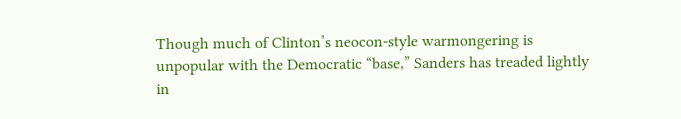Though much of Clinton’s neocon-style warmongering is unpopular with the Democratic “base,” Sanders has treaded lightly in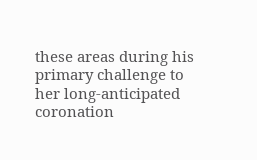these areas during his primary challenge to her long-anticipated coronation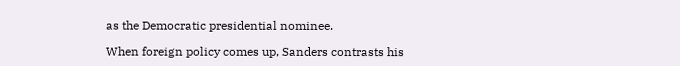as the Democratic presidential nominee.

When foreign policy comes up, Sanders contrasts his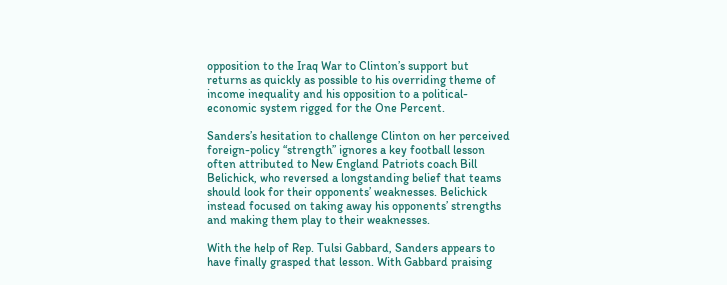opposition to the Iraq War to Clinton’s support but returns as quickly as possible to his overriding theme of income inequality and his opposition to a political-economic system rigged for the One Percent.

Sanders’s hesitation to challenge Clinton on her perceived foreign-policy “strength” ignores a key football lesson often attributed to New England Patriots coach Bill Belichick, who reversed a longstanding belief that teams should look for their opponents’ weaknesses. Belichick instead focused on taking away his opponents’ strengths and making them play to their weaknesses.

With the help of Rep. Tulsi Gabbard, Sanders appears to have finally grasped that lesson. With Gabbard praising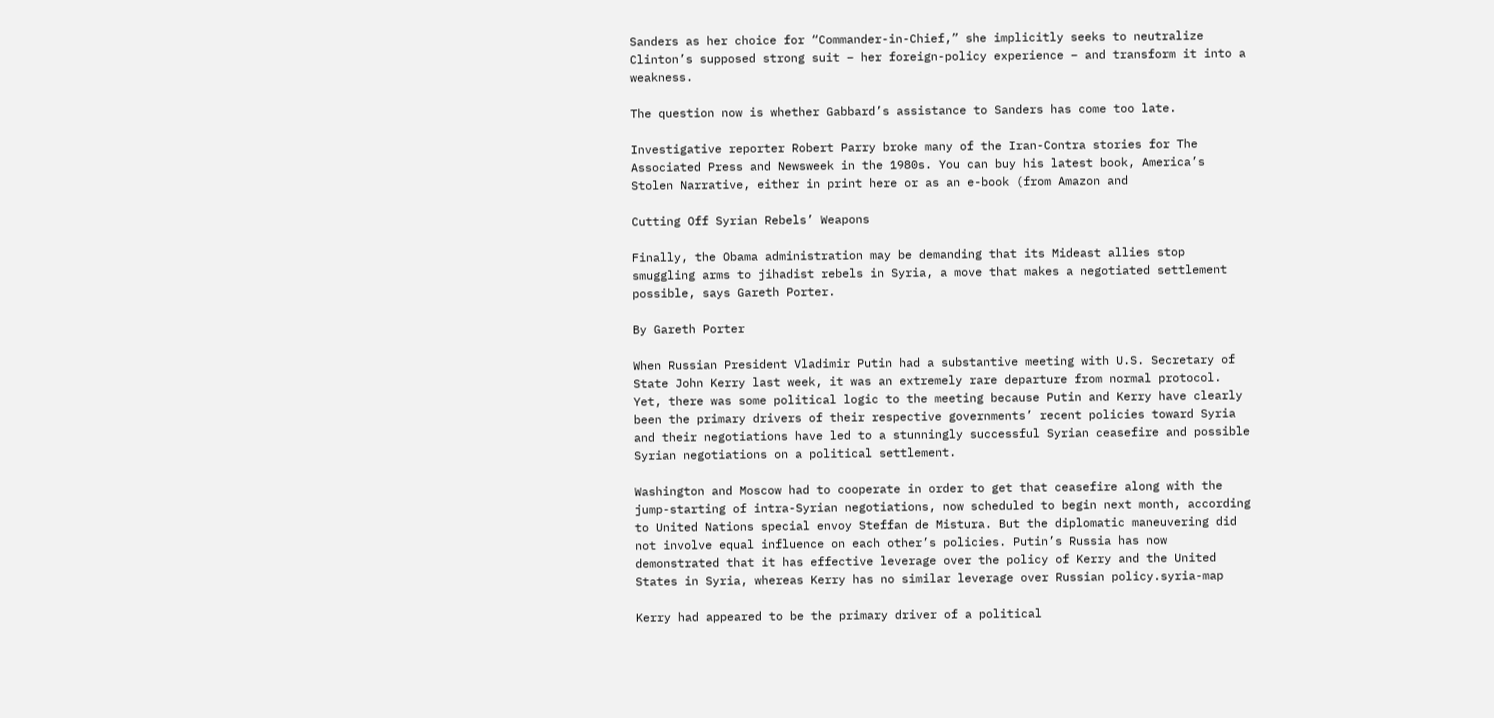Sanders as her choice for “Commander-in-Chief,” she implicitly seeks to neutralize Clinton’s supposed strong suit – her foreign-policy experience – and transform it into a weakness.

The question now is whether Gabbard’s assistance to Sanders has come too late.

Investigative reporter Robert Parry broke many of the Iran-Contra stories for The Associated Press and Newsweek in the 1980s. You can buy his latest book, America’s Stolen Narrative, either in print here or as an e-book (from Amazon and

Cutting Off Syrian Rebels’ Weapons

Finally, the Obama administration may be demanding that its Mideast allies stop smuggling arms to jihadist rebels in Syria, a move that makes a negotiated settlement possible, says Gareth Porter.

By Gareth Porter

When Russian President Vladimir Putin had a substantive meeting with U.S. Secretary of State John Kerry last week, it was an extremely rare departure from normal protocol. Yet, there was some political logic to the meeting because Putin and Kerry have clearly been the primary drivers of their respective governments’ recent policies toward Syria and their negotiations have led to a stunningly successful Syrian ceasefire and possible Syrian negotiations on a political settlement.

Washington and Moscow had to cooperate in order to get that ceasefire along with the jump-starting of intra-Syrian negotiations, now scheduled to begin next month, according to United Nations special envoy Steffan de Mistura. But the diplomatic maneuvering did not involve equal influence on each other’s policies. Putin’s Russia has now demonstrated that it has effective leverage over the policy of Kerry and the United States in Syria, whereas Kerry has no similar leverage over Russian policy.syria-map

Kerry had appeared to be the primary driver of a political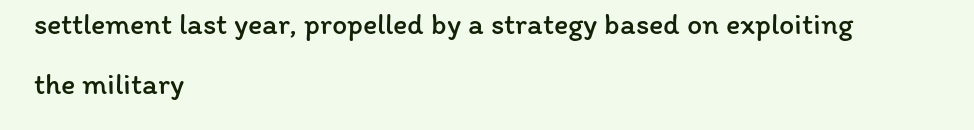settlement last year, propelled by a strategy based on exploiting the military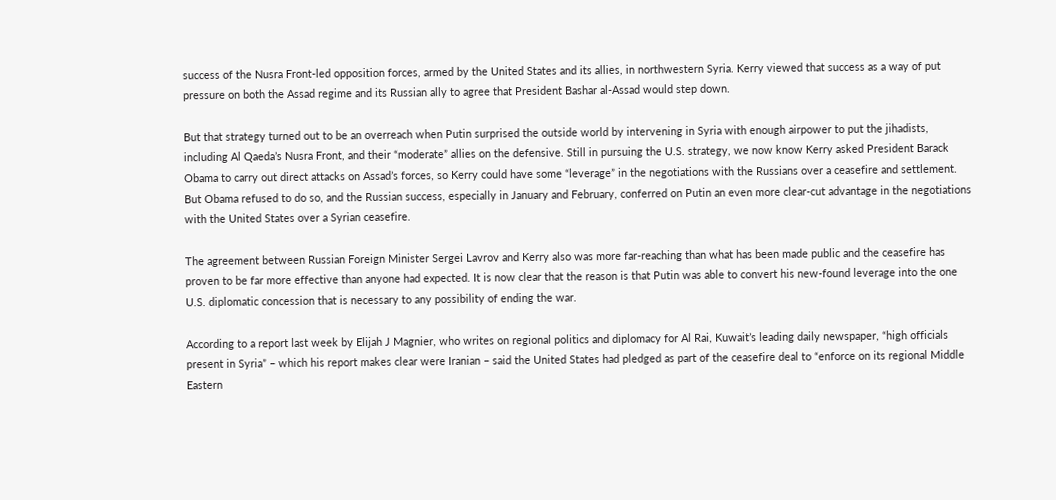success of the Nusra Front-led opposition forces, armed by the United States and its allies, in northwestern Syria. Kerry viewed that success as a way of put pressure on both the Assad regime and its Russian ally to agree that President Bashar al-Assad would step down.

But that strategy turned out to be an overreach when Putin surprised the outside world by intervening in Syria with enough airpower to put the jihadists, including Al Qaeda’s Nusra Front, and their “moderate” allies on the defensive. Still in pursuing the U.S. strategy, we now know Kerry asked President Barack Obama to carry out direct attacks on Assad’s forces, so Kerry could have some “leverage” in the negotiations with the Russians over a ceasefire and settlement. But Obama refused to do so, and the Russian success, especially in January and February, conferred on Putin an even more clear-cut advantage in the negotiations with the United States over a Syrian ceasefire.

The agreement between Russian Foreign Minister Sergei Lavrov and Kerry also was more far-reaching than what has been made public and the ceasefire has proven to be far more effective than anyone had expected. It is now clear that the reason is that Putin was able to convert his new-found leverage into the one U.S. diplomatic concession that is necessary to any possibility of ending the war.

According to a report last week by Elijah J Magnier, who writes on regional politics and diplomacy for Al Rai, Kuwait’s leading daily newspaper, “high officials present in Syria” – which his report makes clear were Iranian – said the United States had pledged as part of the ceasefire deal to “enforce on its regional Middle Eastern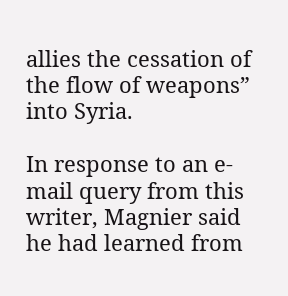allies the cessation of the flow of weapons” into Syria.

In response to an e-mail query from this writer, Magnier said he had learned from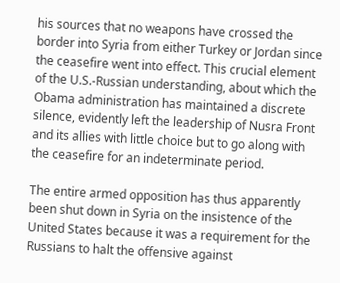his sources that no weapons have crossed the border into Syria from either Turkey or Jordan since the ceasefire went into effect. This crucial element of the U.S.-Russian understanding, about which the Obama administration has maintained a discrete silence, evidently left the leadership of Nusra Front and its allies with little choice but to go along with the ceasefire for an indeterminate period.

The entire armed opposition has thus apparently been shut down in Syria on the insistence of the United States because it was a requirement for the Russians to halt the offensive against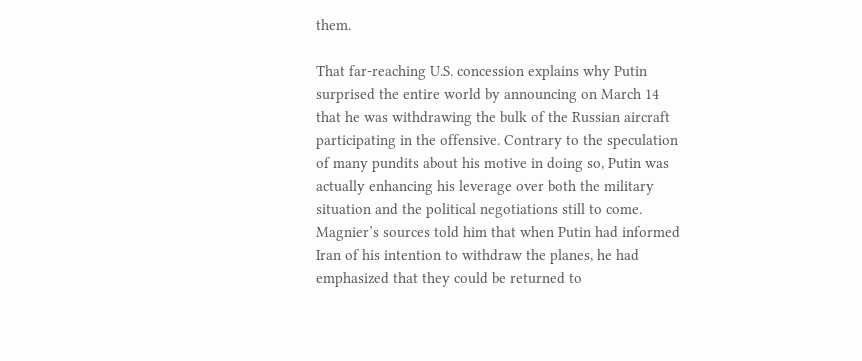them.

That far-reaching U.S. concession explains why Putin surprised the entire world by announcing on March 14 that he was withdrawing the bulk of the Russian aircraft participating in the offensive. Contrary to the speculation of many pundits about his motive in doing so, Putin was actually enhancing his leverage over both the military situation and the political negotiations still to come. Magnier’s sources told him that when Putin had informed Iran of his intention to withdraw the planes, he had emphasized that they could be returned to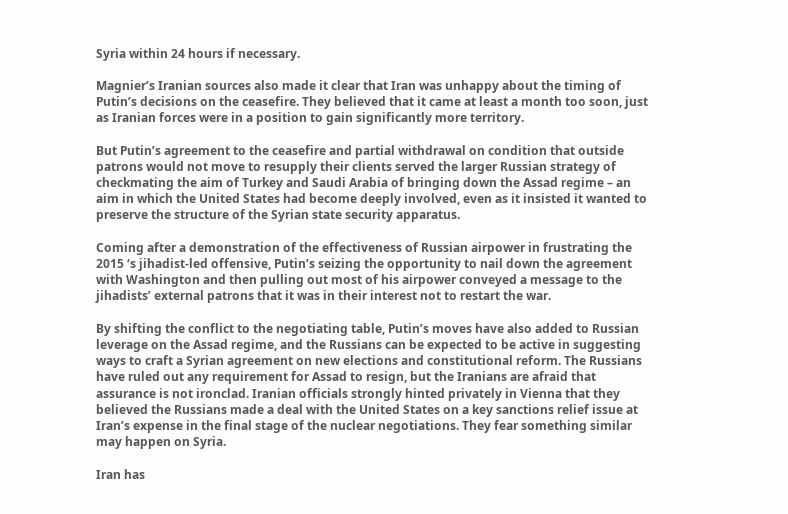Syria within 24 hours if necessary.

Magnier’s Iranian sources also made it clear that Iran was unhappy about the timing of Putin’s decisions on the ceasefire. They believed that it came at least a month too soon, just as Iranian forces were in a position to gain significantly more territory.

But Putin’s agreement to the ceasefire and partial withdrawal on condition that outside patrons would not move to resupply their clients served the larger Russian strategy of checkmating the aim of Turkey and Saudi Arabia of bringing down the Assad regime – an aim in which the United States had become deeply involved, even as it insisted it wanted to preserve the structure of the Syrian state security apparatus.

Coming after a demonstration of the effectiveness of Russian airpower in frustrating the 2015 ‘s jihadist-led offensive, Putin’s seizing the opportunity to nail down the agreement with Washington and then pulling out most of his airpower conveyed a message to the jihadists’ external patrons that it was in their interest not to restart the war.

By shifting the conflict to the negotiating table, Putin’s moves have also added to Russian leverage on the Assad regime, and the Russians can be expected to be active in suggesting ways to craft a Syrian agreement on new elections and constitutional reform. The Russians have ruled out any requirement for Assad to resign, but the Iranians are afraid that assurance is not ironclad. Iranian officials strongly hinted privately in Vienna that they believed the Russians made a deal with the United States on a key sanctions relief issue at Iran’s expense in the final stage of the nuclear negotiations. They fear something similar may happen on Syria.

Iran has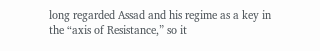long regarded Assad and his regime as a key in the “axis of Resistance,” so it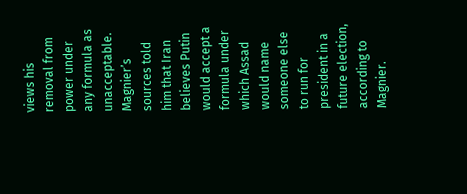views his removal from power under any formula as unacceptable. Magnier’s sources told him that Iran believes Putin would accept a formula under which Assad would name someone else to run for president in a future election, according to Magnier.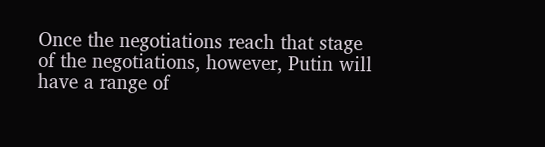Once the negotiations reach that stage of the negotiations, however, Putin will have a range of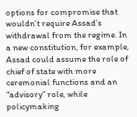options for compromise that wouldn’t require Assad’s withdrawal from the regime. In a new constitution, for example, Assad could assume the role of chief of state with more ceremonial functions and an “advisory” role, while policymaking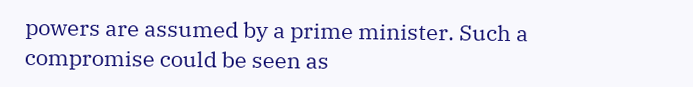powers are assumed by a prime minister. Such a compromise could be seen as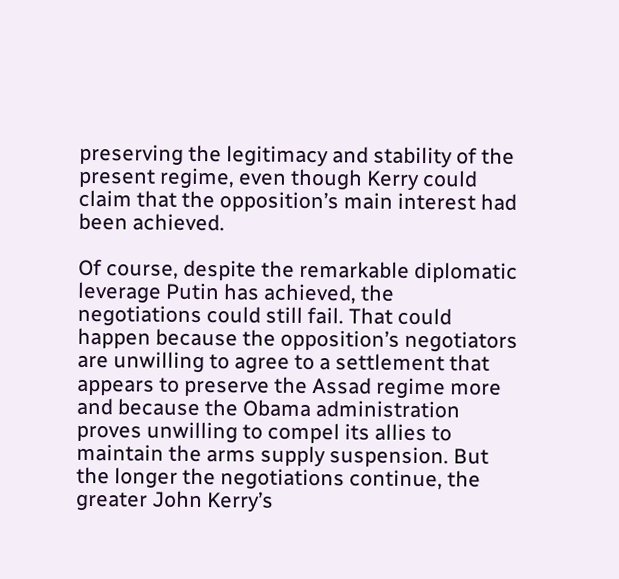preserving the legitimacy and stability of the present regime, even though Kerry could claim that the opposition’s main interest had been achieved.

Of course, despite the remarkable diplomatic leverage Putin has achieved, the negotiations could still fail. That could happen because the opposition’s negotiators are unwilling to agree to a settlement that appears to preserve the Assad regime more and because the Obama administration proves unwilling to compel its allies to maintain the arms supply suspension. But the longer the negotiations continue, the greater John Kerry’s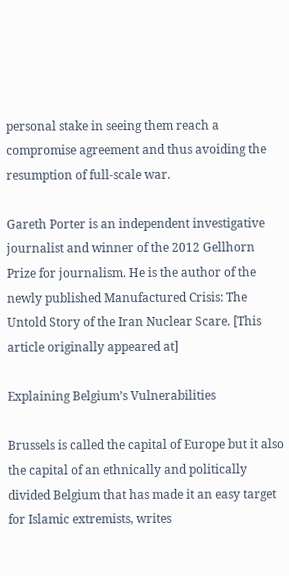personal stake in seeing them reach a compromise agreement and thus avoiding the resumption of full-scale war.

Gareth Porter is an independent investigative journalist and winner of the 2012 Gellhorn Prize for journalism. He is the author of the newly published Manufactured Crisis: The Untold Story of the Iran Nuclear Scare. [This article originally appeared at]

Explaining Belgium’s Vulnerabilities

Brussels is called the capital of Europe but it also the capital of an ethnically and politically divided Belgium that has made it an easy target for Islamic extremists, writes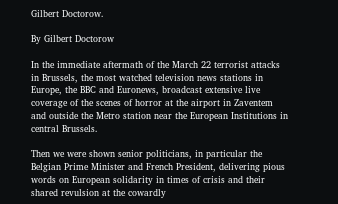Gilbert Doctorow.

By Gilbert Doctorow

In the immediate aftermath of the March 22 terrorist attacks in Brussels, the most watched television news stations in Europe, the BBC and Euronews, broadcast extensive live coverage of the scenes of horror at the airport in Zaventem and outside the Metro station near the European Institutions in central Brussels.

Then we were shown senior politicians, in particular the Belgian Prime Minister and French President, delivering pious words on European solidarity in times of crisis and their shared revulsion at the cowardly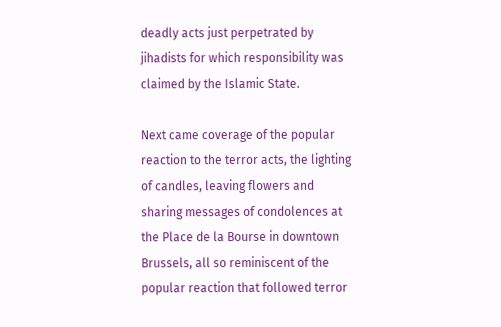deadly acts just perpetrated by jihadists for which responsibility was claimed by the Islamic State.

Next came coverage of the popular reaction to the terror acts, the lighting of candles, leaving flowers and sharing messages of condolences at the Place de la Bourse in downtown Brussels, all so reminiscent of the popular reaction that followed terror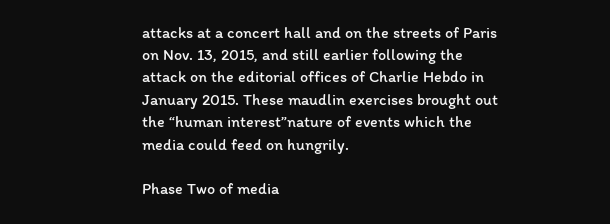attacks at a concert hall and on the streets of Paris on Nov. 13, 2015, and still earlier following the attack on the editorial offices of Charlie Hebdo in January 2015. These maudlin exercises brought out the “human interest”nature of events which the media could feed on hungrily.

Phase Two of media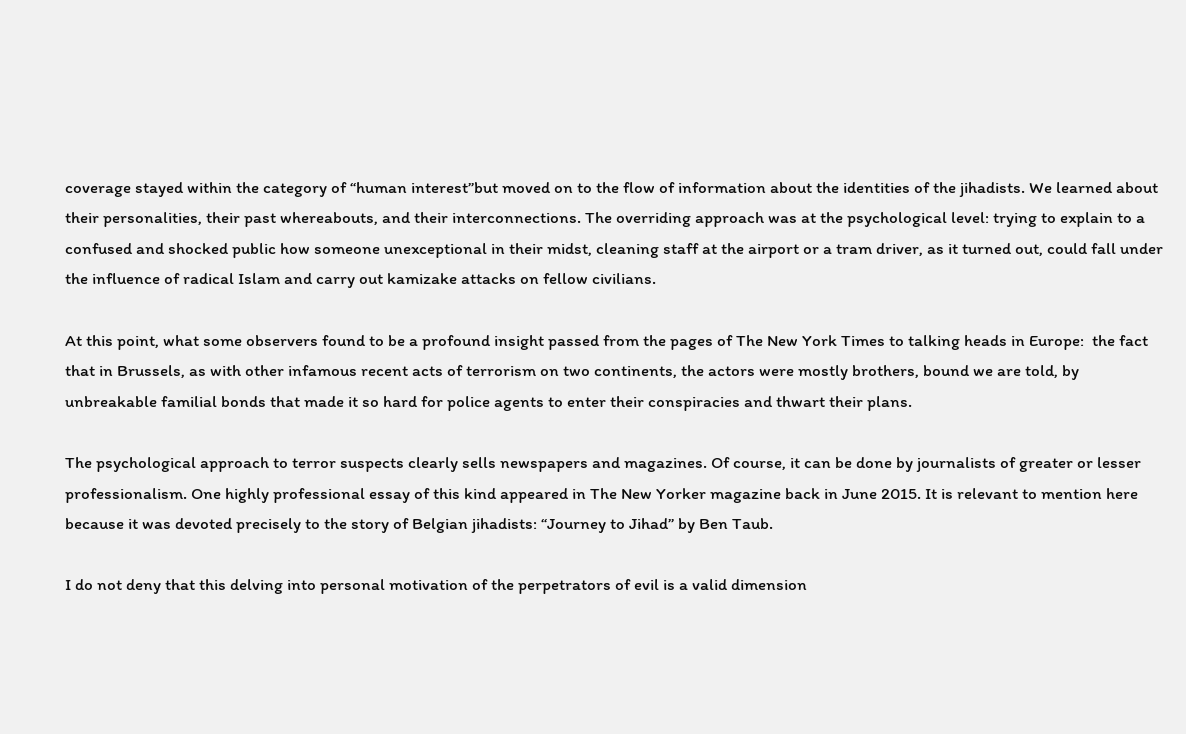coverage stayed within the category of “human interest”but moved on to the flow of information about the identities of the jihadists. We learned about their personalities, their past whereabouts, and their interconnections. The overriding approach was at the psychological level: trying to explain to a confused and shocked public how someone unexceptional in their midst, cleaning staff at the airport or a tram driver, as it turned out, could fall under the influence of radical Islam and carry out kamizake attacks on fellow civilians.

At this point, what some observers found to be a profound insight passed from the pages of The New York Times to talking heads in Europe:  the fact that in Brussels, as with other infamous recent acts of terrorism on two continents, the actors were mostly brothers, bound we are told, by unbreakable familial bonds that made it so hard for police agents to enter their conspiracies and thwart their plans.

The psychological approach to terror suspects clearly sells newspapers and magazines. Of course, it can be done by journalists of greater or lesser professionalism. One highly professional essay of this kind appeared in The New Yorker magazine back in June 2015. It is relevant to mention here because it was devoted precisely to the story of Belgian jihadists: “Journey to Jihad” by Ben Taub.

I do not deny that this delving into personal motivation of the perpetrators of evil is a valid dimension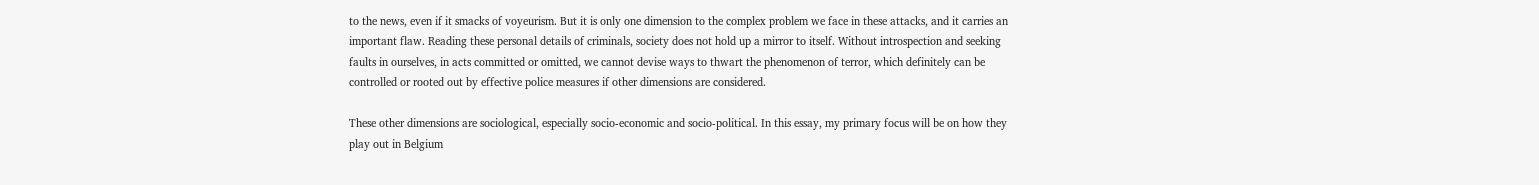to the news, even if it smacks of voyeurism. But it is only one dimension to the complex problem we face in these attacks, and it carries an important flaw. Reading these personal details of criminals, society does not hold up a mirror to itself. Without introspection and seeking faults in ourselves, in acts committed or omitted, we cannot devise ways to thwart the phenomenon of terror, which definitely can be controlled or rooted out by effective police measures if other dimensions are considered.

These other dimensions are sociological, especially socio-economic and socio-political. In this essay, my primary focus will be on how they play out in Belgium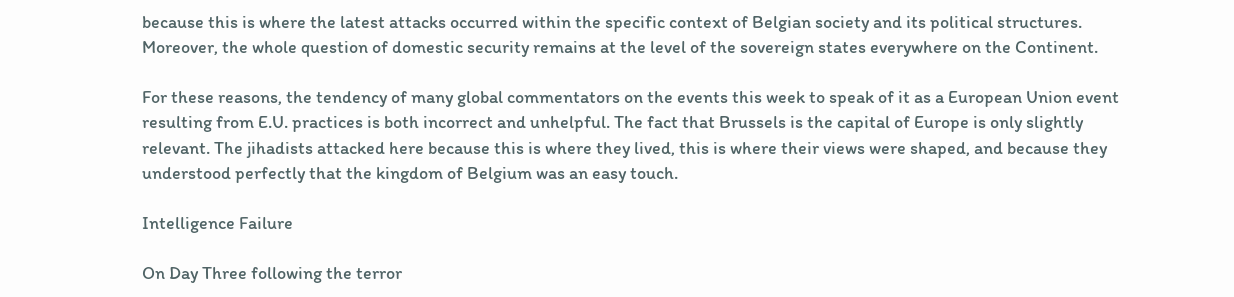because this is where the latest attacks occurred within the specific context of Belgian society and its political structures. Moreover, the whole question of domestic security remains at the level of the sovereign states everywhere on the Continent.

For these reasons, the tendency of many global commentators on the events this week to speak of it as a European Union event resulting from E.U. practices is both incorrect and unhelpful. The fact that Brussels is the capital of Europe is only slightly relevant. The jihadists attacked here because this is where they lived, this is where their views were shaped, and because they understood perfectly that the kingdom of Belgium was an easy touch.

Intelligence Failure

On Day Three following the terror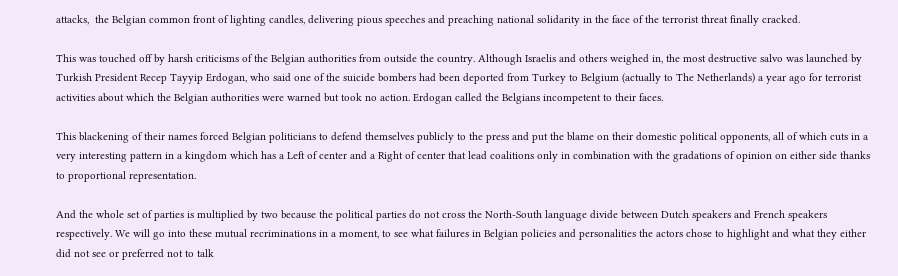attacks,  the Belgian common front of lighting candles, delivering pious speeches and preaching national solidarity in the face of the terrorist threat finally cracked.

This was touched off by harsh criticisms of the Belgian authorities from outside the country. Although Israelis and others weighed in, the most destructive salvo was launched by Turkish President Recep Tayyip Erdogan, who said one of the suicide bombers had been deported from Turkey to Belgium (actually to The Netherlands) a year ago for terrorist activities about which the Belgian authorities were warned but took no action. Erdogan called the Belgians incompetent to their faces.

This blackening of their names forced Belgian politicians to defend themselves publicly to the press and put the blame on their domestic political opponents, all of which cuts in a very interesting pattern in a kingdom which has a Left of center and a Right of center that lead coalitions only in combination with the gradations of opinion on either side thanks to proportional representation.

And the whole set of parties is multiplied by two because the political parties do not cross the North-South language divide between Dutch speakers and French speakers respectively. We will go into these mutual recriminations in a moment, to see what failures in Belgian policies and personalities the actors chose to highlight and what they either did not see or preferred not to talk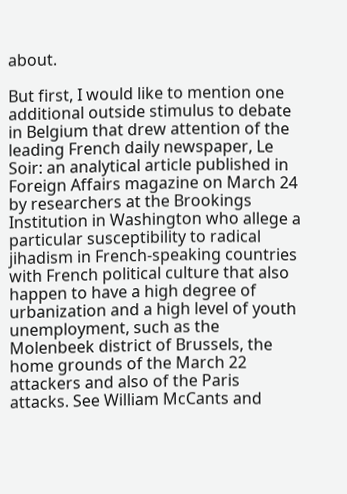about.

But first, I would like to mention one additional outside stimulus to debate in Belgium that drew attention of the leading French daily newspaper, Le Soir: an analytical article published in Foreign Affairs magazine on March 24 by researchers at the Brookings Institution in Washington who allege a particular susceptibility to radical jihadism in French-speaking countries with French political culture that also happen to have a high degree of urbanization and a high level of youth unemployment, such as the Molenbeek district of Brussels, the home grounds of the March 22 attackers and also of the Paris attacks. See William McCants and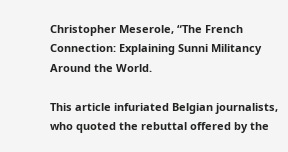Christopher Meserole, “The French Connection: Explaining Sunni Militancy Around the World.

This article infuriated Belgian journalists, who quoted the rebuttal offered by the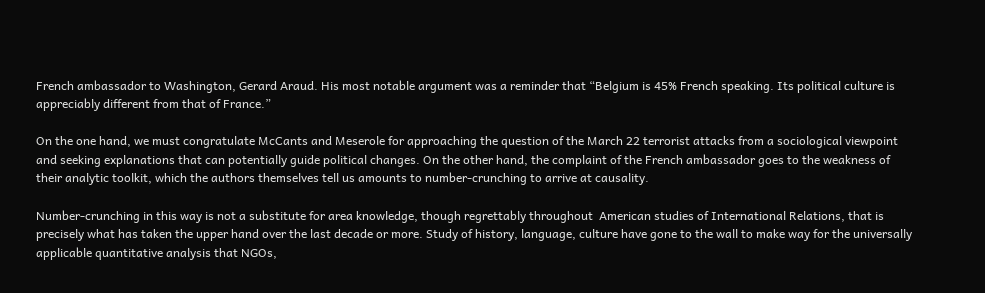French ambassador to Washington, Gerard Araud. His most notable argument was a reminder that “Belgium is 45% French speaking. Its political culture is appreciably different from that of France.”

On the one hand, we must congratulate McCants and Meserole for approaching the question of the March 22 terrorist attacks from a sociological viewpoint and seeking explanations that can potentially guide political changes. On the other hand, the complaint of the French ambassador goes to the weakness of their analytic toolkit, which the authors themselves tell us amounts to number-crunching to arrive at causality.

Number-crunching in this way is not a substitute for area knowledge, though regrettably throughout  American studies of International Relations, that is precisely what has taken the upper hand over the last decade or more. Study of history, language, culture have gone to the wall to make way for the universally applicable quantitative analysis that NGOs,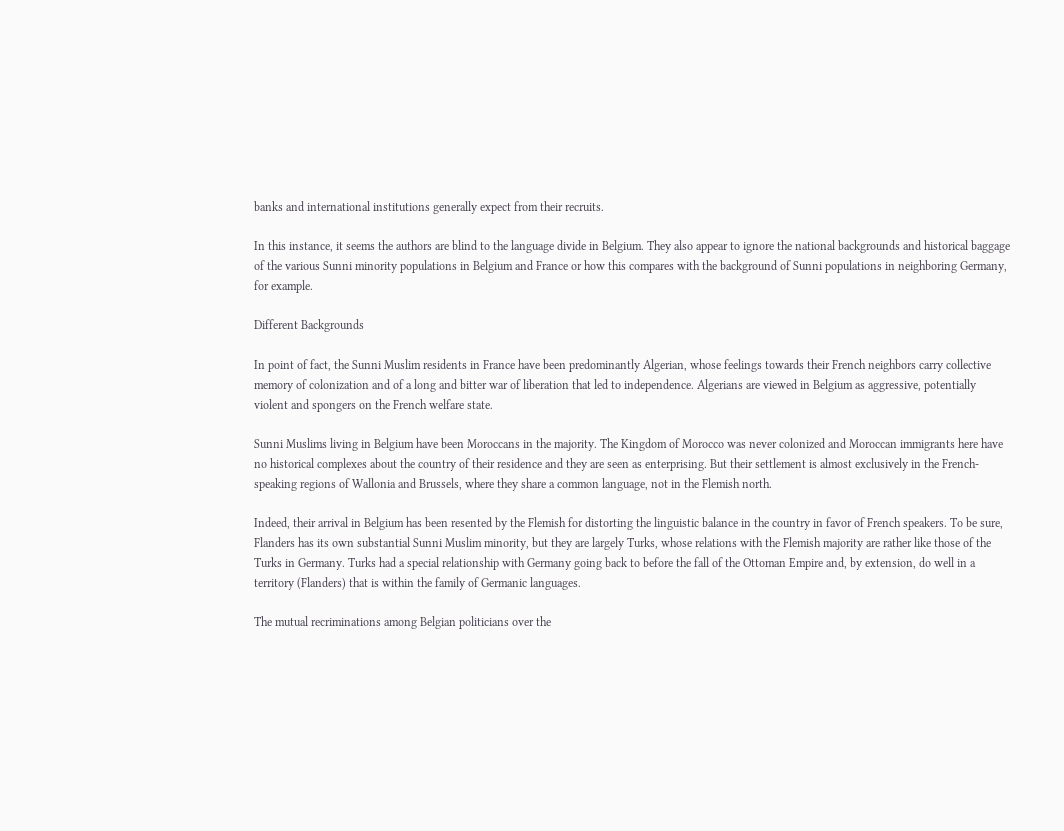banks and international institutions generally expect from their recruits.

In this instance, it seems the authors are blind to the language divide in Belgium. They also appear to ignore the national backgrounds and historical baggage of the various Sunni minority populations in Belgium and France or how this compares with the background of Sunni populations in neighboring Germany, for example.

Different Backgrounds

In point of fact, the Sunni Muslim residents in France have been predominantly Algerian, whose feelings towards their French neighbors carry collective memory of colonization and of a long and bitter war of liberation that led to independence. Algerians are viewed in Belgium as aggressive, potentially violent and spongers on the French welfare state.

Sunni Muslims living in Belgium have been Moroccans in the majority. The Kingdom of Morocco was never colonized and Moroccan immigrants here have no historical complexes about the country of their residence and they are seen as enterprising. But their settlement is almost exclusively in the French-speaking regions of Wallonia and Brussels, where they share a common language, not in the Flemish north.

Indeed, their arrival in Belgium has been resented by the Flemish for distorting the linguistic balance in the country in favor of French speakers. To be sure, Flanders has its own substantial Sunni Muslim minority, but they are largely Turks, whose relations with the Flemish majority are rather like those of the Turks in Germany. Turks had a special relationship with Germany going back to before the fall of the Ottoman Empire and, by extension, do well in a territory (Flanders) that is within the family of Germanic languages.

The mutual recriminations among Belgian politicians over the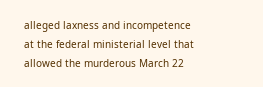alleged laxness and incompetence at the federal ministerial level that allowed the murderous March 22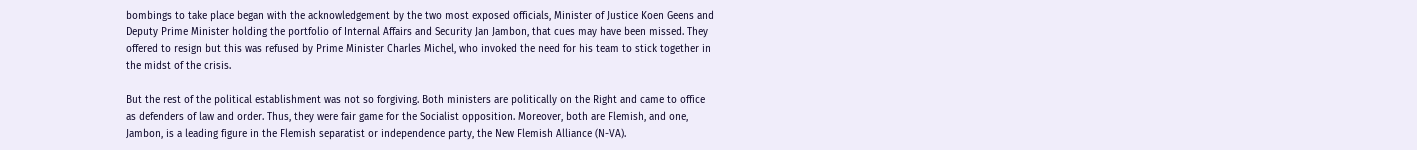bombings to take place began with the acknowledgement by the two most exposed officials, Minister of Justice Koen Geens and Deputy Prime Minister holding the portfolio of Internal Affairs and Security Jan Jambon, that cues may have been missed. They offered to resign but this was refused by Prime Minister Charles Michel, who invoked the need for his team to stick together in the midst of the crisis.

But the rest of the political establishment was not so forgiving. Both ministers are politically on the Right and came to office as defenders of law and order. Thus, they were fair game for the Socialist opposition. Moreover, both are Flemish, and one, Jambon, is a leading figure in the Flemish separatist or independence party, the New Flemish Alliance (N-VA).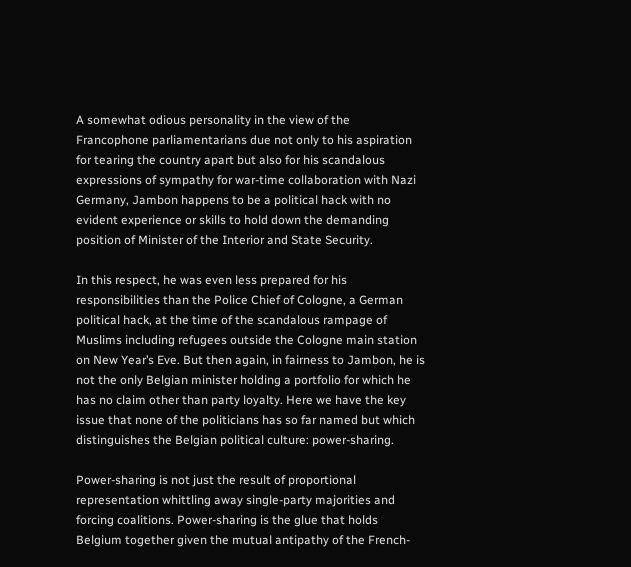A somewhat odious personality in the view of the Francophone parliamentarians due not only to his aspiration for tearing the country apart but also for his scandalous expressions of sympathy for war-time collaboration with Nazi Germany, Jambon happens to be a political hack with no evident experience or skills to hold down the demanding position of Minister of the Interior and State Security.

In this respect, he was even less prepared for his responsibilities than the Police Chief of Cologne, a German political hack, at the time of the scandalous rampage of Muslims including refugees outside the Cologne main station on New Year’s Eve. But then again, in fairness to Jambon, he is not the only Belgian minister holding a portfolio for which he has no claim other than party loyalty. Here we have the key issue that none of the politicians has so far named but which distinguishes the Belgian political culture: power-sharing.

Power-sharing is not just the result of proportional representation whittling away single-party majorities and forcing coalitions. Power-sharing is the glue that holds Belgium together given the mutual antipathy of the French-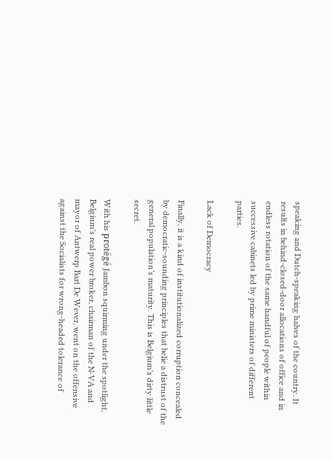speaking and Dutch-speaking halves of the country. It results in behind-closed-door allocations of office and in endless rotation of the same handful of people within successive cabinets led by prime ministers of different parties.

Lack of Democracy

Finally, it is a kind of institutionalized corruption concealed by democratic-sounding principles that belie a distrust of the general population’s maturity. This is Belgium’s dirty little secret.

With his protégé Jambon squirming under the spotlight, Belgium’s real power broker, chairman of the N-VA and mayor of Antwerp Bart De Wever, went on the offensive against the Socialists for wrong-headed tolerance of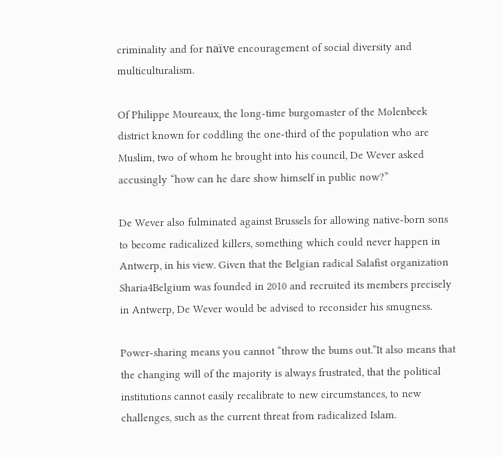criminality and for naïve encouragement of social diversity and multiculturalism.

Of Philippe Moureaux, the long-time burgomaster of the Molenbeek district known for coddling the one-third of the population who are Muslim, two of whom he brought into his council, De Wever asked accusingly “how can he dare show himself in public now?”

De Wever also fulminated against Brussels for allowing native-born sons to become radicalized killers, something which could never happen in Antwerp, in his view. Given that the Belgian radical Salafist organization Sharia4Belgium was founded in 2010 and recruited its members precisely in Antwerp, De Wever would be advised to reconsider his smugness.

Power-sharing means you cannot “throw the bums out.”It also means that the changing will of the majority is always frustrated, that the political institutions cannot easily recalibrate to new circumstances, to new challenges, such as the current threat from radicalized Islam.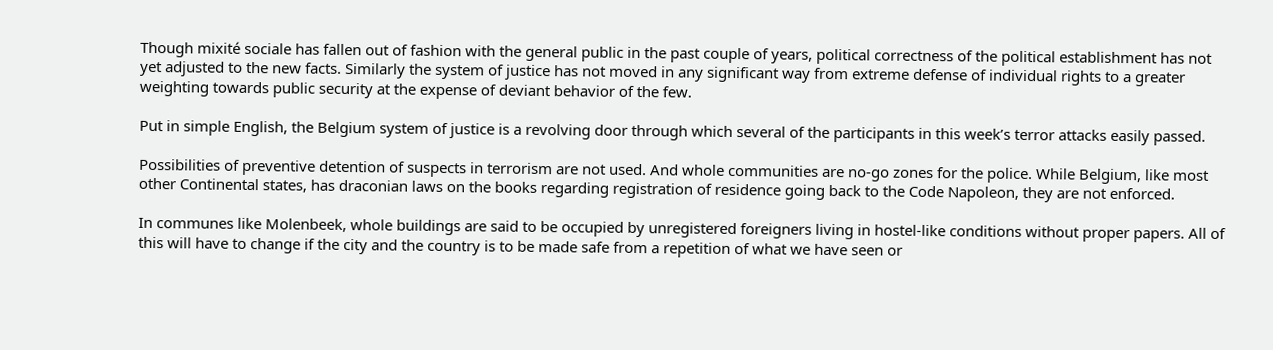Though mixité sociale has fallen out of fashion with the general public in the past couple of years, political correctness of the political establishment has not yet adjusted to the new facts. Similarly the system of justice has not moved in any significant way from extreme defense of individual rights to a greater weighting towards public security at the expense of deviant behavior of the few.

Put in simple English, the Belgium system of justice is a revolving door through which several of the participants in this week’s terror attacks easily passed.

Possibilities of preventive detention of suspects in terrorism are not used. And whole communities are no-go zones for the police. While Belgium, like most other Continental states, has draconian laws on the books regarding registration of residence going back to the Code Napoleon, they are not enforced.

In communes like Molenbeek, whole buildings are said to be occupied by unregistered foreigners living in hostel-like conditions without proper papers. All of this will have to change if the city and the country is to be made safe from a repetition of what we have seen or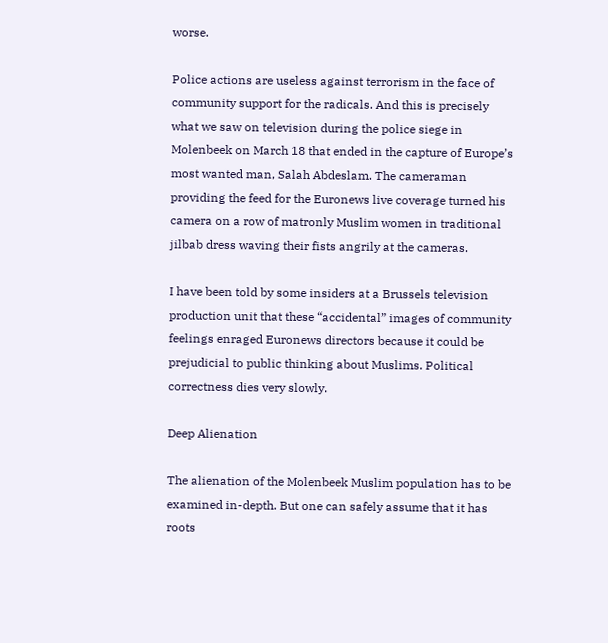worse.

Police actions are useless against terrorism in the face of community support for the radicals. And this is precisely what we saw on television during the police siege in Molenbeek on March 18 that ended in the capture of Europe’s most wanted man, Salah Abdeslam. The cameraman providing the feed for the Euronews live coverage turned his camera on a row of matronly Muslim women in traditional jilbab dress waving their fists angrily at the cameras.

I have been told by some insiders at a Brussels television production unit that these “accidental” images of community feelings enraged Euronews directors because it could be prejudicial to public thinking about Muslims. Political correctness dies very slowly.

Deep Alienation

The alienation of the Molenbeek Muslim population has to be examined in-depth. But one can safely assume that it has roots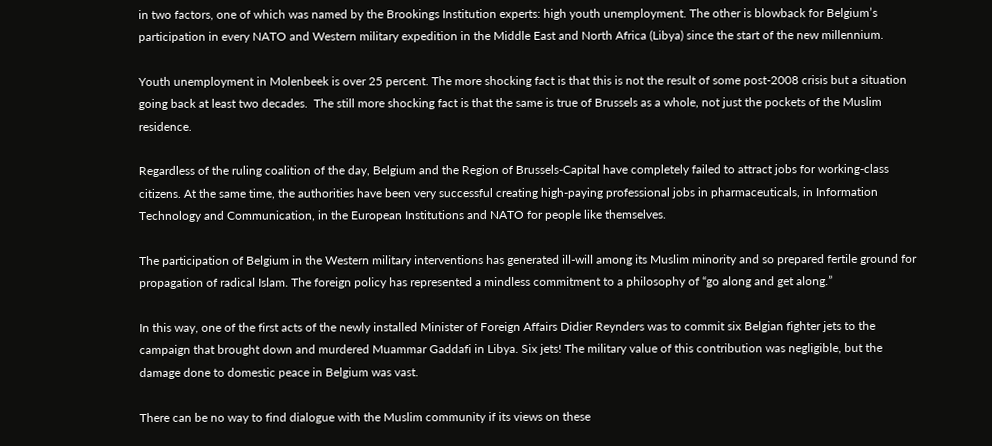in two factors, one of which was named by the Brookings Institution experts: high youth unemployment. The other is blowback for Belgium’s participation in every NATO and Western military expedition in the Middle East and North Africa (Libya) since the start of the new millennium.

Youth unemployment in Molenbeek is over 25 percent. The more shocking fact is that this is not the result of some post-2008 crisis but a situation going back at least two decades.  The still more shocking fact is that the same is true of Brussels as a whole, not just the pockets of the Muslim residence.

Regardless of the ruling coalition of the day, Belgium and the Region of Brussels-Capital have completely failed to attract jobs for working-class citizens. At the same time, the authorities have been very successful creating high-paying professional jobs in pharmaceuticals, in Information Technology and Communication, in the European Institutions and NATO for people like themselves.

The participation of Belgium in the Western military interventions has generated ill-will among its Muslim minority and so prepared fertile ground for propagation of radical Islam. The foreign policy has represented a mindless commitment to a philosophy of “go along and get along.”

In this way, one of the first acts of the newly installed Minister of Foreign Affairs Didier Reynders was to commit six Belgian fighter jets to the campaign that brought down and murdered Muammar Gaddafi in Libya. Six jets! The military value of this contribution was negligible, but the damage done to domestic peace in Belgium was vast.

There can be no way to find dialogue with the Muslim community if its views on these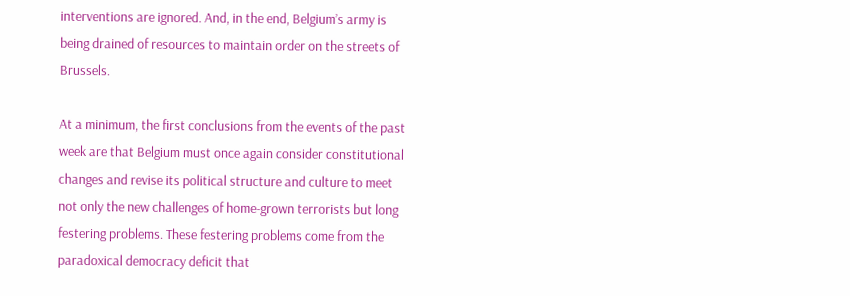interventions are ignored. And, in the end, Belgium’s army is being drained of resources to maintain order on the streets of Brussels.

At a minimum, the first conclusions from the events of the past week are that Belgium must once again consider constitutional changes and revise its political structure and culture to meet not only the new challenges of home-grown terrorists but long festering problems. These festering problems come from the paradoxical democracy deficit that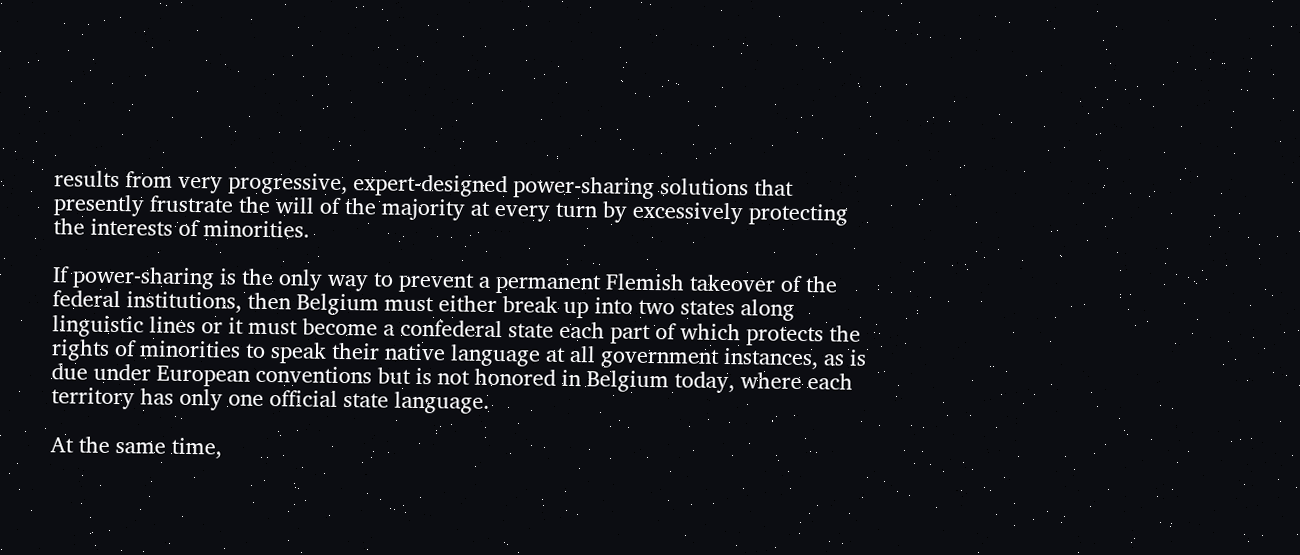results from very progressive, expert-designed power-sharing solutions that presently frustrate the will of the majority at every turn by excessively protecting the interests of minorities.

If power-sharing is the only way to prevent a permanent Flemish takeover of the federal institutions, then Belgium must either break up into two states along linguistic lines or it must become a confederal state each part of which protects the rights of minorities to speak their native language at all government instances, as is due under European conventions but is not honored in Belgium today, where each territory has only one official state language.

At the same time,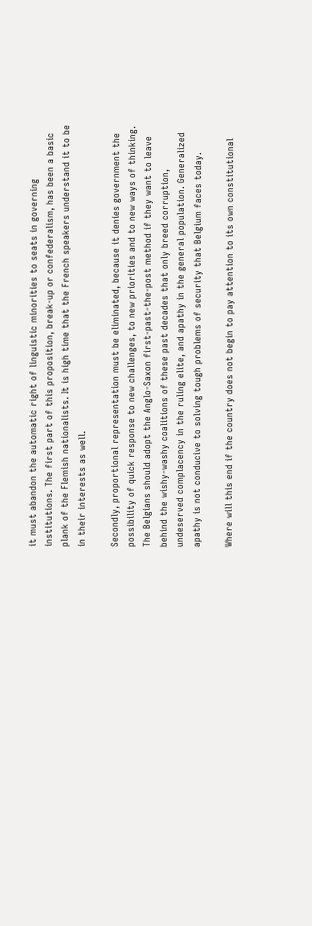it must abandon the automatic right of linguistic minorities to seats in governing institutions. The first part of this proposition, break-up or confederalism, has been a basic plank of the Flemish nationalists. It is high time that the French speakers understand it to be in their interests as well.

Secondly, proportional representation must be eliminated, because it denies government the possibility of quick response to new challenges, to new priorities and to new ways of thinking. The Belgians should adopt the Anglo-Saxon first-past-the-post method if they want to leave behind the wishy-washy coalitions of these past decades that only breed corruption, undeserved complacency in the ruling elite, and apathy in the general population. Generalized apathy is not conducive to solving tough problems of security that Belgium faces today.

Where will this end if the country does not begin to pay attention to its own constitutional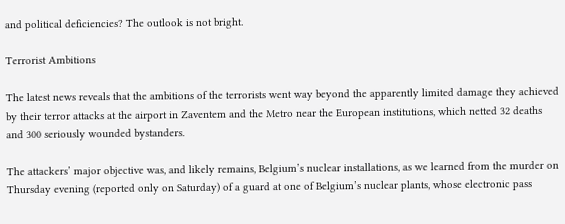and political deficiencies? The outlook is not bright.

Terrorist Ambitions

The latest news reveals that the ambitions of the terrorists went way beyond the apparently limited damage they achieved by their terror attacks at the airport in Zaventem and the Metro near the European institutions, which netted 32 deaths and 300 seriously wounded bystanders.

The attackers’ major objective was, and likely remains, Belgium’s nuclear installations, as we learned from the murder on Thursday evening (reported only on Saturday) of a guard at one of Belgium’s nuclear plants, whose electronic pass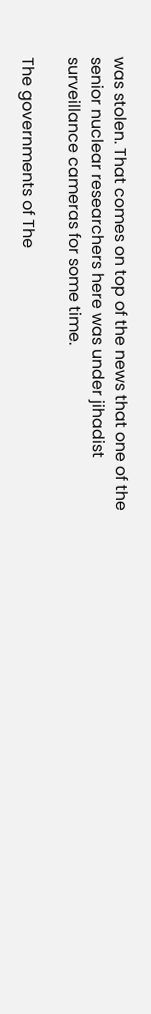was stolen. That comes on top of the news that one of the senior nuclear researchers here was under jihadist surveillance cameras for some time.

The governments of The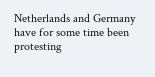Netherlands and Germany have for some time been protesting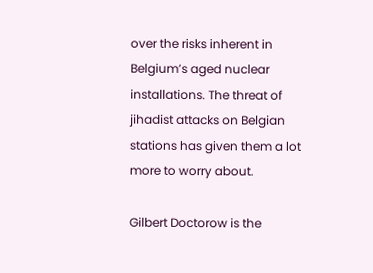over the risks inherent in Belgium’s aged nuclear installations. The threat of jihadist attacks on Belgian stations has given them a lot more to worry about.

Gilbert Doctorow is the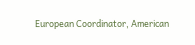European Coordinator, American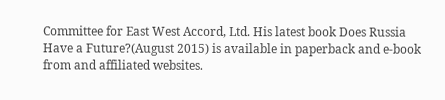Committee for East West Accord, Ltd. His latest book Does Russia Have a Future?(August 2015) is available in paperback and e-book from and affiliated websites.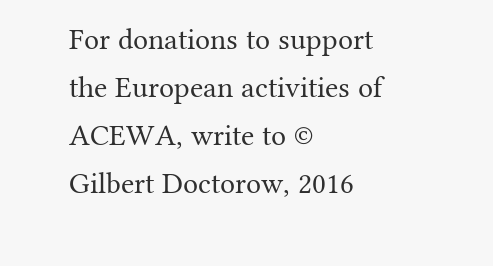For donations to support the European activities of ACEWA, write to © Gilbert Doctorow, 2016